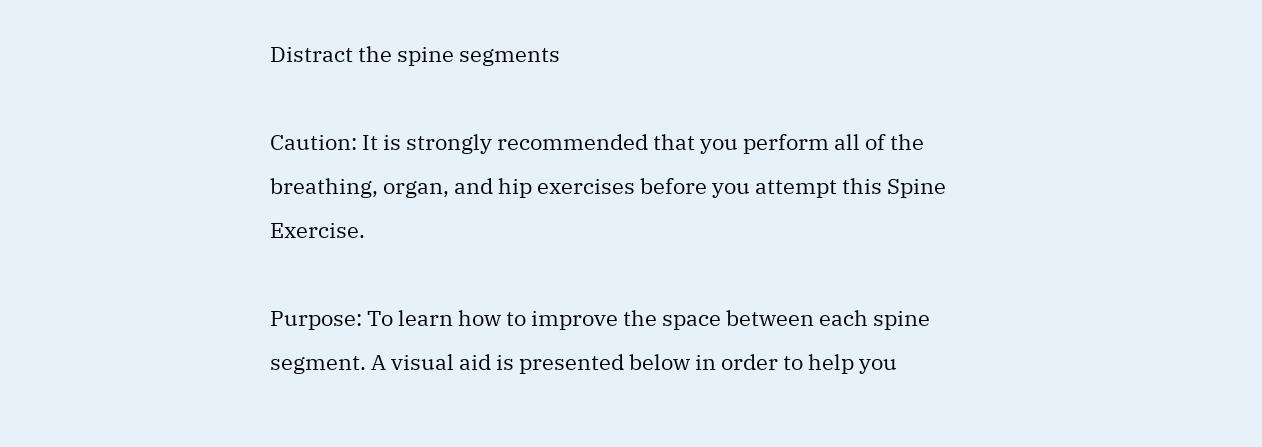Distract the spine segments

Caution: It is strongly recommended that you perform all of the breathing, organ, and hip exercises before you attempt this Spine Exercise.

Purpose: To learn how to improve the space between each spine segment. A visual aid is presented below in order to help you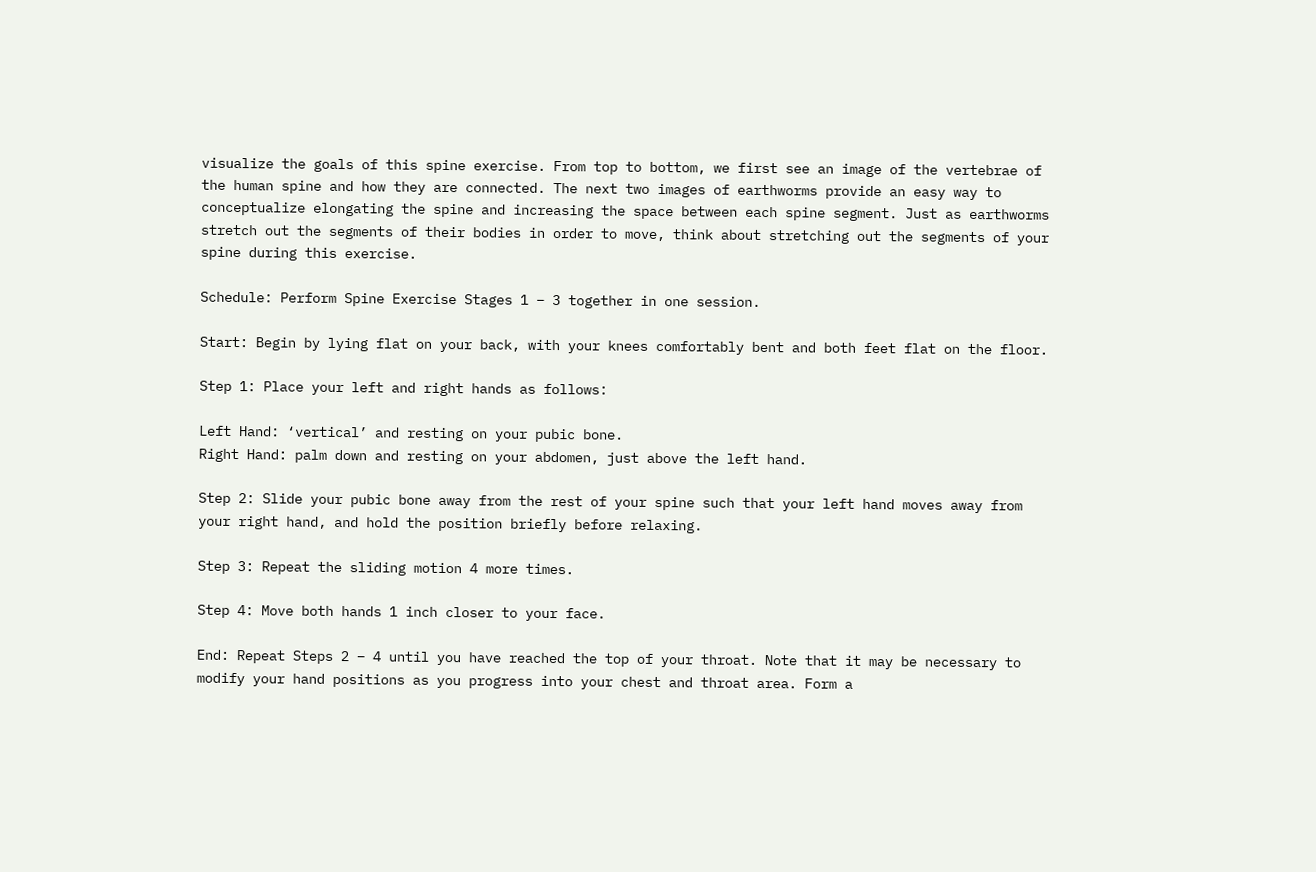visualize the goals of this spine exercise. From top to bottom, we first see an image of the vertebrae of the human spine and how they are connected. The next two images of earthworms provide an easy way to conceptualize elongating the spine and increasing the space between each spine segment. Just as earthworms stretch out the segments of their bodies in order to move, think about stretching out the segments of your spine during this exercise.

Schedule: Perform Spine Exercise Stages 1 – 3 together in one session.

Start: Begin by lying flat on your back, with your knees comfortably bent and both feet flat on the floor.

Step 1: Place your left and right hands as follows:

Left Hand: ‘vertical’ and resting on your pubic bone.
Right Hand: palm down and resting on your abdomen, just above the left hand.

Step 2: Slide your pubic bone away from the rest of your spine such that your left hand moves away from your right hand, and hold the position briefly before relaxing.

Step 3: Repeat the sliding motion 4 more times.

Step 4: Move both hands 1 inch closer to your face.

End: Repeat Steps 2 – 4 until you have reached the top of your throat. Note that it may be necessary to modify your hand positions as you progress into your chest and throat area. Form a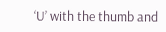‘U’ with the thumb and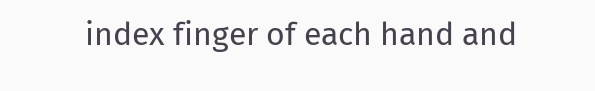index finger of each hand and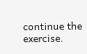continue the exercise.